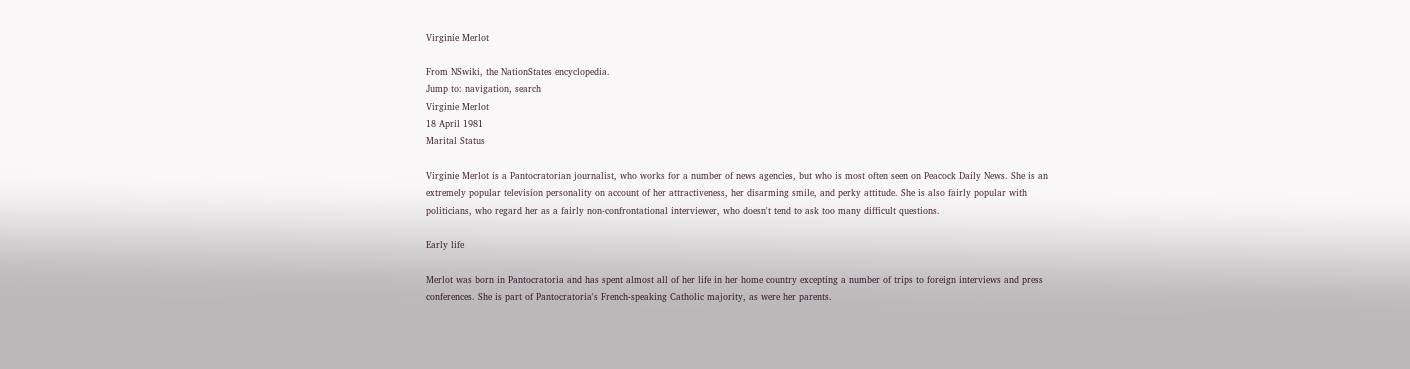Virginie Merlot

From NSwiki, the NationStates encyclopedia.
Jump to: navigation, search
Virginie Merlot
18 April 1981
Marital Status

Virginie Merlot is a Pantocratorian journalist, who works for a number of news agencies, but who is most often seen on Peacock Daily News. She is an extremely popular television personality on account of her attractiveness, her disarming smile, and perky attitude. She is also fairly popular with politicians, who regard her as a fairly non-confrontational interviewer, who doesn't tend to ask too many difficult questions.

Early life

Merlot was born in Pantocratoria and has spent almost all of her life in her home country excepting a number of trips to foreign interviews and press conferences. She is part of Pantocratoria's French-speaking Catholic majority, as were her parents.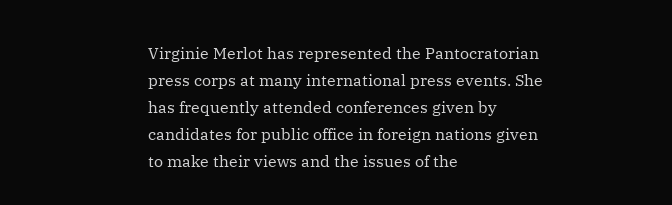Virginie Merlot has represented the Pantocratorian press corps at many international press events. She has frequently attended conferences given by candidates for public office in foreign nations given to make their views and the issues of the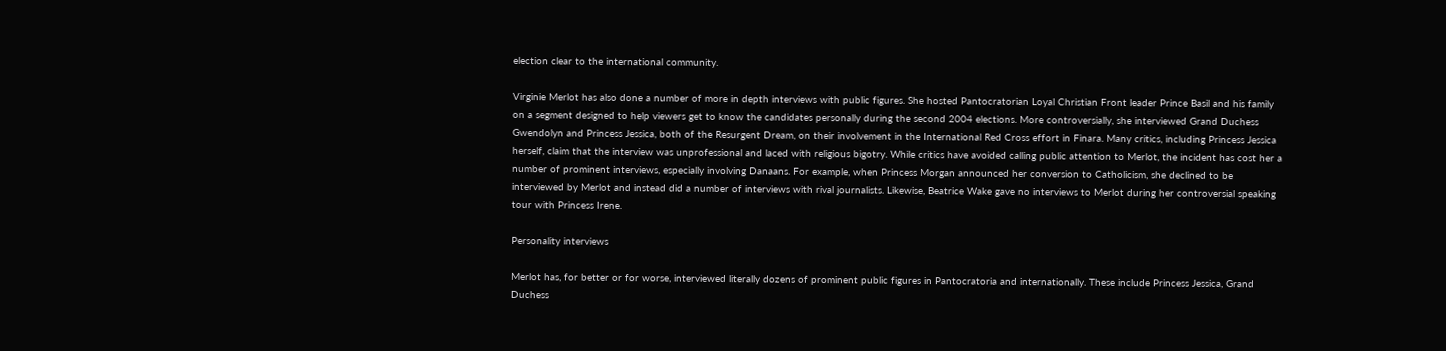election clear to the international community.

Virginie Merlot has also done a number of more in depth interviews with public figures. She hosted Pantocratorian Loyal Christian Front leader Prince Basil and his family on a segment designed to help viewers get to know the candidates personally during the second 2004 elections. More controversially, she interviewed Grand Duchess Gwendolyn and Princess Jessica, both of the Resurgent Dream, on their involvement in the International Red Cross effort in Finara. Many critics, including Princess Jessica herself, claim that the interview was unprofessional and laced with religious bigotry. While critics have avoided calling public attention to Merlot, the incident has cost her a number of prominent interviews, especially involving Danaans. For example, when Princess Morgan announced her conversion to Catholicism, she declined to be interviewed by Merlot and instead did a number of interviews with rival journalists. Likewise, Beatrice Wake gave no interviews to Merlot during her controversial speaking tour with Princess Irene.

Personality interviews

Merlot has, for better or for worse, interviewed literally dozens of prominent public figures in Pantocratoria and internationally. These include Princess Jessica, Grand Duchess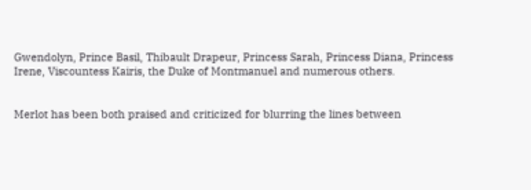Gwendolyn, Prince Basil, Thibault Drapeur, Princess Sarah, Princess Diana, Princess Irene, Viscountess Kairis, the Duke of Montmanuel and numerous others.


Merlot has been both praised and criticized for blurring the lines between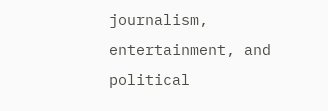journalism, entertainment, and political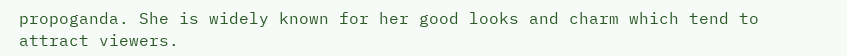propoganda. She is widely known for her good looks and charm which tend to attract viewers.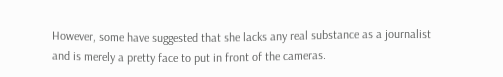However, some have suggested that she lacks any real substance as a journalist and is merely a pretty face to put in front of the cameras.